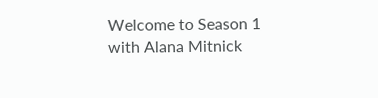Welcome to Season 1 with Alana Mitnick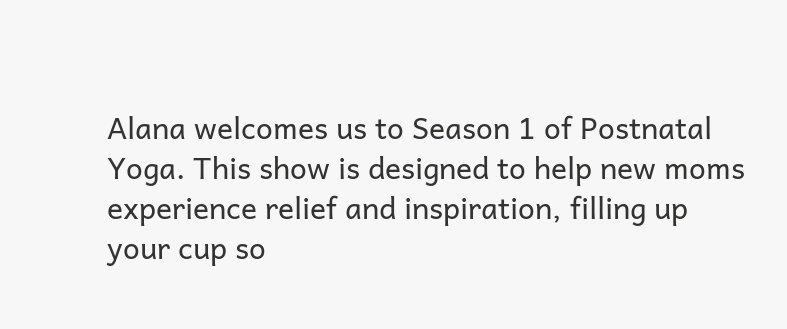Alana welcomes us to Season 1 of Postnatal Yoga. This show is designed to help new moms experience relief and inspiration, filling up your cup so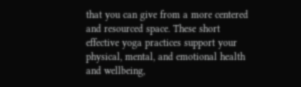that you can give from a more centered and resourced space. These short effective yoga practices support your physical, mental, and emotional health and wellbeing,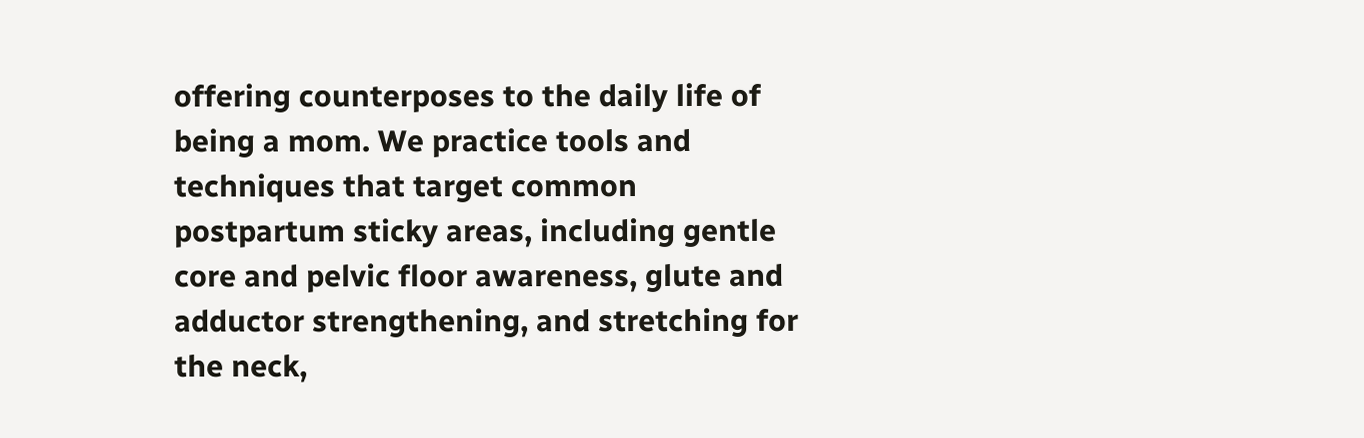offering counterposes to the daily life of being a mom. We practice tools and techniques that target common postpartum sticky areas, including gentle core and pelvic floor awareness, glute and adductor strengthening, and stretching for the neck,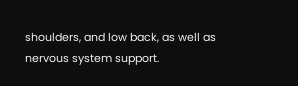shoulders, and low back, as well as nervous system support.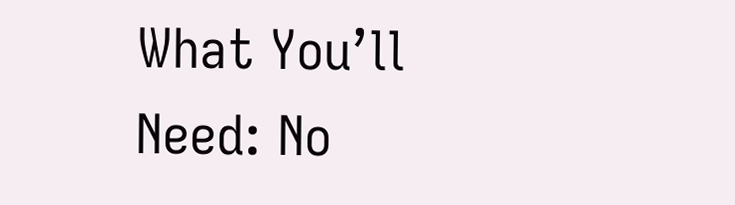What You’ll Need: No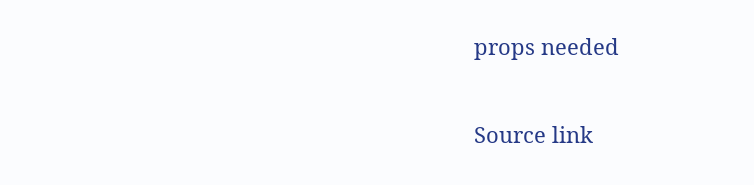props needed

Source link